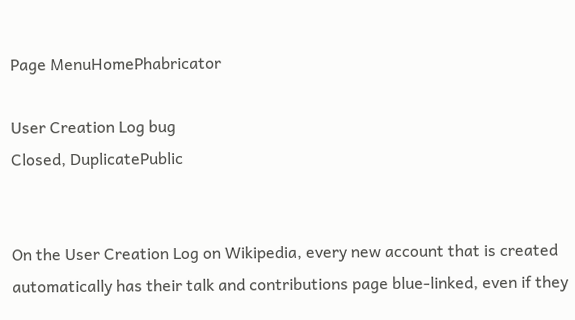Page MenuHomePhabricator

User Creation Log bug
Closed, DuplicatePublic


On the User Creation Log on Wikipedia, every new account that is created automatically has their talk and contributions page blue-linked, even if they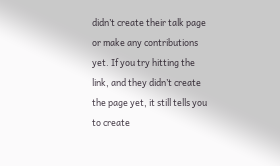didn’t create their talk page or make any contributions yet. If you try hitting the link, and they didn’t create the page yet, it still tells you to create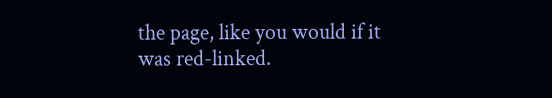the page, like you would if it was red-linked.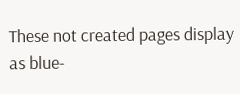These not created pages display as blue-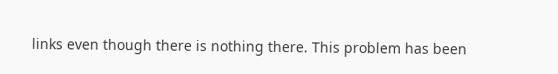links even though there is nothing there. This problem has been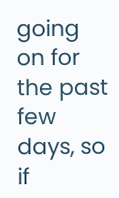going on for the past few days, so if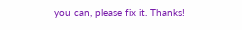you can, please fix it. Thanks!